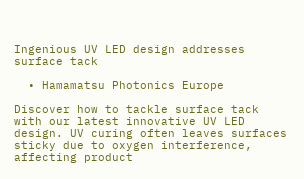Ingenious UV LED design addresses surface tack

  • Hamamatsu Photonics Europe

Discover how to tackle surface tack with our latest innovative UV LED design. UV curing often leaves surfaces sticky due to oxygen interference, affecting product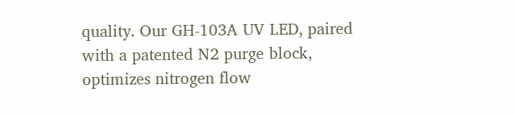quality. Our GH-103A UV LED, paired with a patented N2 purge block, optimizes nitrogen flow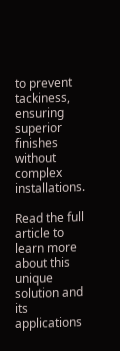to prevent tackiness, ensuring superior finishes without complex installations.

Read the full article to learn more about this unique solution and its applications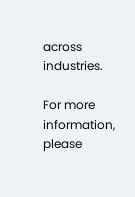across industries.

For more information, please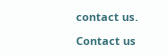contact us.

Contact us